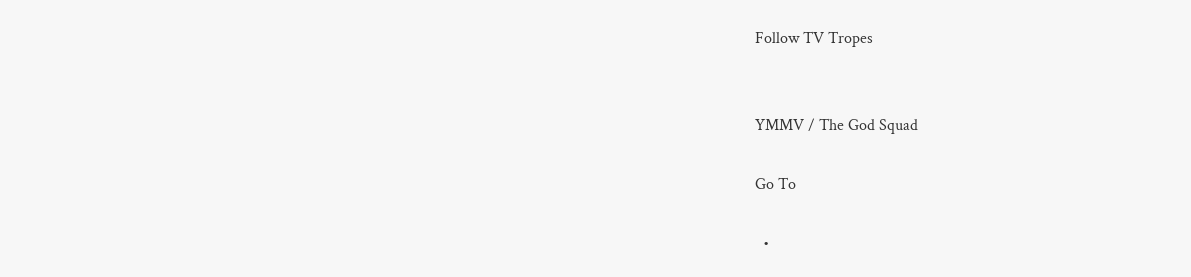Follow TV Tropes


YMMV / The God Squad

Go To

  •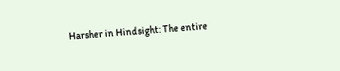Harsher in Hindsight: The entire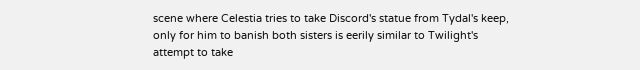scene where Celestia tries to take Discord's statue from Tydal's keep, only for him to banish both sisters is eerily similar to Twilight's attempt to take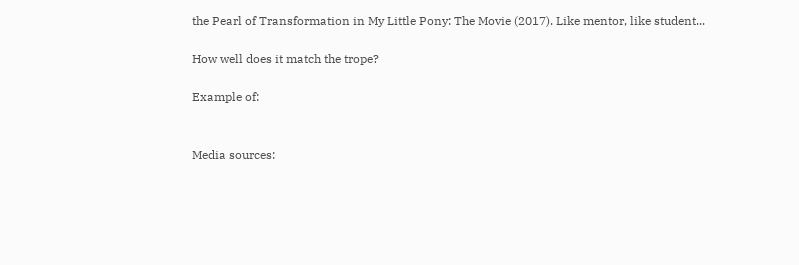the Pearl of Transformation in My Little Pony: The Movie (2017). Like mentor, like student...

How well does it match the trope?

Example of:


Media sources: